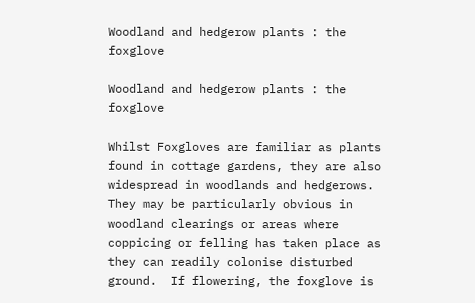Woodland and hedgerow plants : the foxglove

Woodland and hedgerow plants : the foxglove

Whilst Foxgloves are familiar as plants found in cottage gardens, they are also widespread in woodlands and hedgerows. They may be particularly obvious in woodland clearings or areas where coppicing or felling has taken place as they can readily colonise disturbed ground.  If flowering, the foxglove is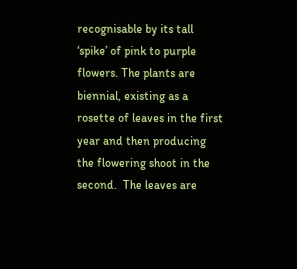recognisable by its tall ‘spike’ of pink to purple flowers. The plants are biennial, existing as a rosette of leaves in the first year and then producing the flowering shoot in the second.  The leaves are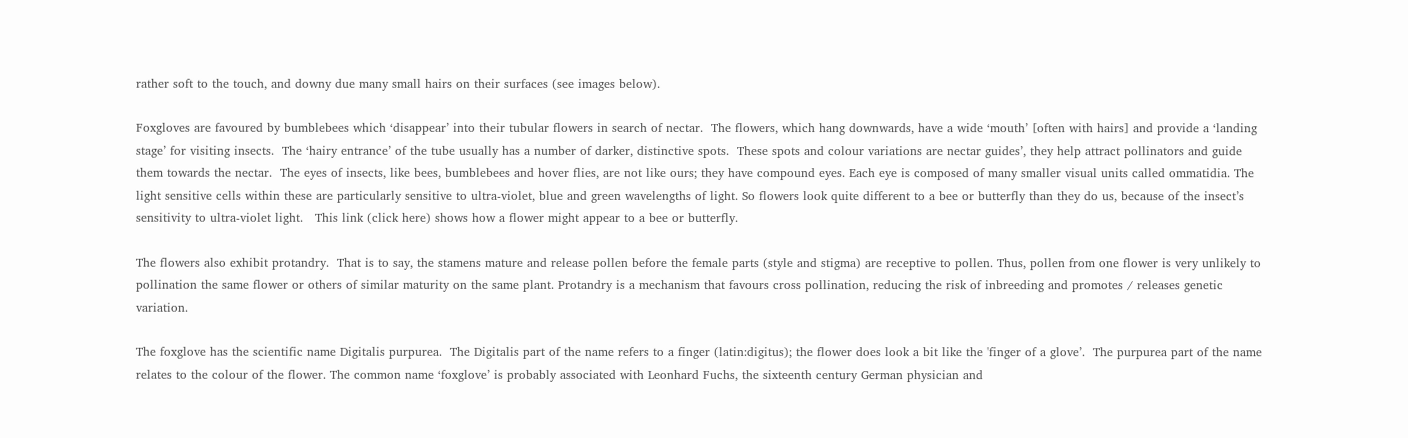rather soft to the touch, and downy due many small hairs on their surfaces (see images below).

Foxgloves are favoured by bumblebees which ‘disappear’ into their tubular flowers in search of nectar.  The flowers, which hang downwards, have a wide ‘mouth’ [often with hairs] and provide a ‘landing stage’ for visiting insects.  The ‘hairy entrance’ of the tube usually has a number of darker, distinctive spots.  These spots and colour variations are nectar guides’, they help attract pollinators and guide them towards the nectar.  The eyes of insects, like bees, bumblebees and hover flies, are not like ours; they have compound eyes. Each eye is composed of many smaller visual units called ommatidia. The light sensitive cells within these are particularly sensitive to ultra-violet, blue and green wavelengths of light. So flowers look quite different to a bee or butterfly than they do us, because of the insect’s sensitivity to ultra-violet light.   This link (click here) shows how a flower might appear to a bee or butterfly.

The flowers also exhibit protandry.  That is to say, the stamens mature and release pollen before the female parts (style and stigma) are receptive to pollen. Thus, pollen from one flower is very unlikely to pollination the same flower or others of similar maturity on the same plant. Protandry is a mechanism that favours cross pollination, reducing the risk of inbreeding and promotes / releases genetic variation.

The foxglove has the scientific name Digitalis purpurea.  The Digitalis part of the name refers to a finger (latin:digitus); the flower does look a bit like the 'finger of a glove’.  The purpurea part of the name relates to the colour of the flower. The common name ‘foxglove’ is probably associated with Leonhard Fuchs, the sixteenth century German physician and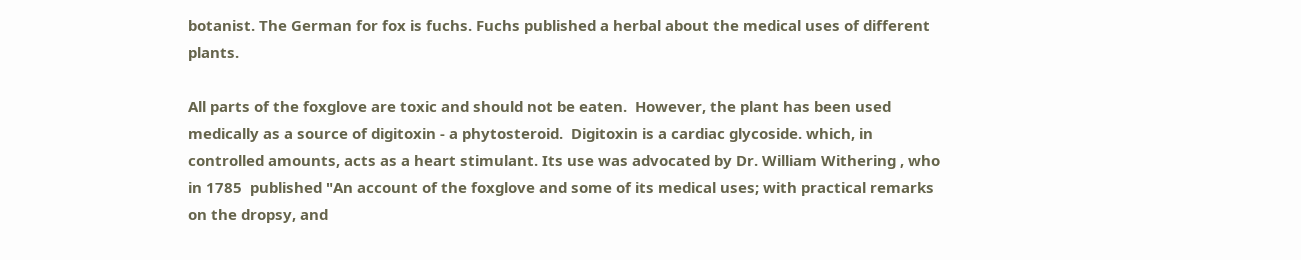botanist. The German for fox is fuchs. Fuchs published a herbal about the medical uses of different plants.

All parts of the foxglove are toxic and should not be eaten.  However, the plant has been used medically as a source of digitoxin - a phytosteroid.  Digitoxin is a cardiac glycoside. which, in controlled amounts, acts as a heart stimulant. Its use was advocated by Dr. William Withering , who in 1785  published "An account of the foxglove and some of its medical uses; with practical remarks on the dropsy, and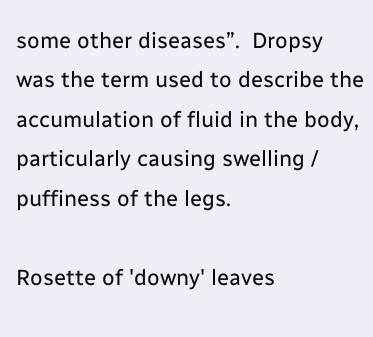some other diseases”.  Dropsy was the term used to describe the accumulation of fluid in the body, particularly causing swelling / puffiness of the legs.

Rosette of 'downy' leaves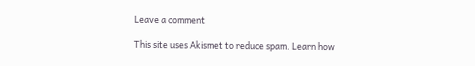Leave a comment

This site uses Akismet to reduce spam. Learn how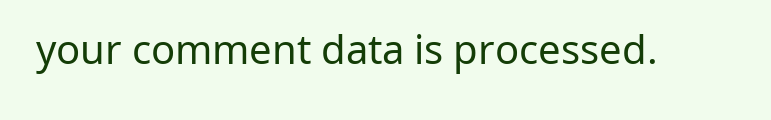your comment data is processed.